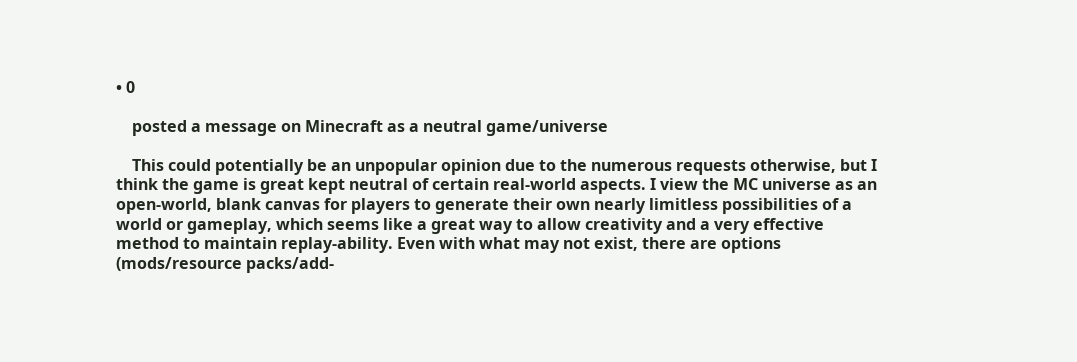• 0

    posted a message on Minecraft as a neutral game/universe

    This could potentially be an unpopular opinion due to the numerous requests otherwise, but I think the game is great kept neutral of certain real-world aspects. I view the MC universe as an open-world, blank canvas for players to generate their own nearly limitless possibilities of a world or gameplay, which seems like a great way to allow creativity and a very effective method to maintain replay-ability. Even with what may not exist, there are options (mods/resource packs/add-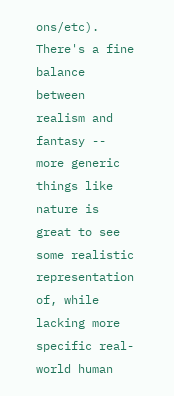ons/etc). There's a fine balance between realism and fantasy -- more generic things like nature is great to see some realistic representation of, while lacking more specific real-world human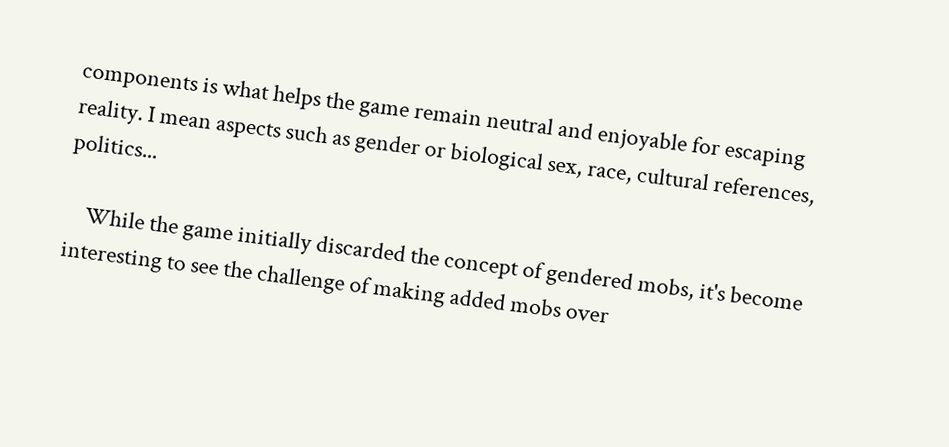components is what helps the game remain neutral and enjoyable for escaping reality. I mean aspects such as gender or biological sex, race, cultural references, politics...

    While the game initially discarded the concept of gendered mobs, it's become interesting to see the challenge of making added mobs over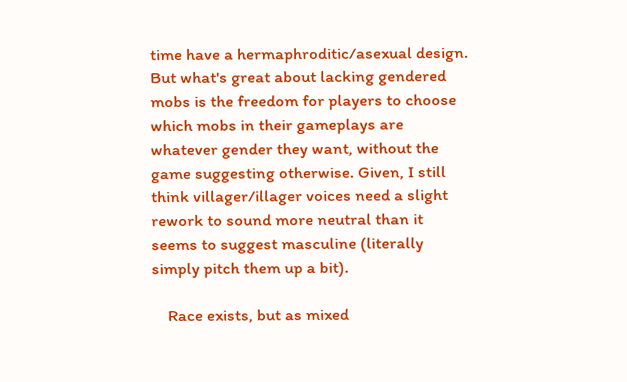time have a hermaphroditic/asexual design. But what's great about lacking gendered mobs is the freedom for players to choose which mobs in their gameplays are whatever gender they want, without the game suggesting otherwise. Given, I still think villager/illager voices need a slight rework to sound more neutral than it seems to suggest masculine (literally simply pitch them up a bit).

    Race exists, but as mixed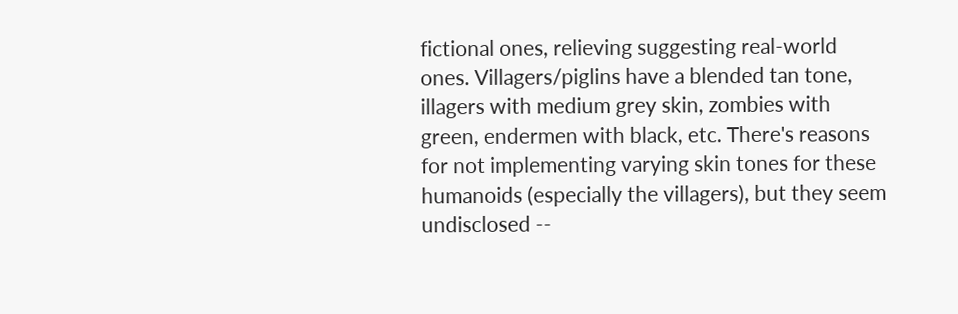fictional ones, relieving suggesting real-world ones. Villagers/piglins have a blended tan tone, illagers with medium grey skin, zombies with green, endermen with black, etc. There's reasons for not implementing varying skin tones for these humanoids (especially the villagers), but they seem undisclosed --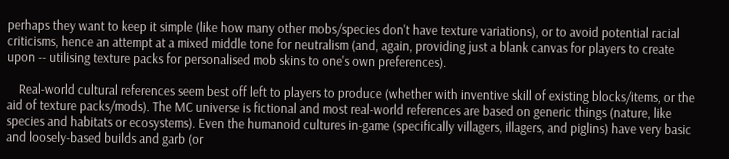perhaps they want to keep it simple (like how many other mobs/species don't have texture variations), or to avoid potential racial criticisms, hence an attempt at a mixed middle tone for neutralism (and, again, providing just a blank canvas for players to create upon -- utilising texture packs for personalised mob skins to one's own preferences).

    Real-world cultural references seem best off left to players to produce (whether with inventive skill of existing blocks/items, or the aid of texture packs/mods). The MC universe is fictional and most real-world references are based on generic things (nature, like species and habitats or ecosystems). Even the humanoid cultures in-game (specifically villagers, illagers, and piglins) have very basic and loosely-based builds and garb (or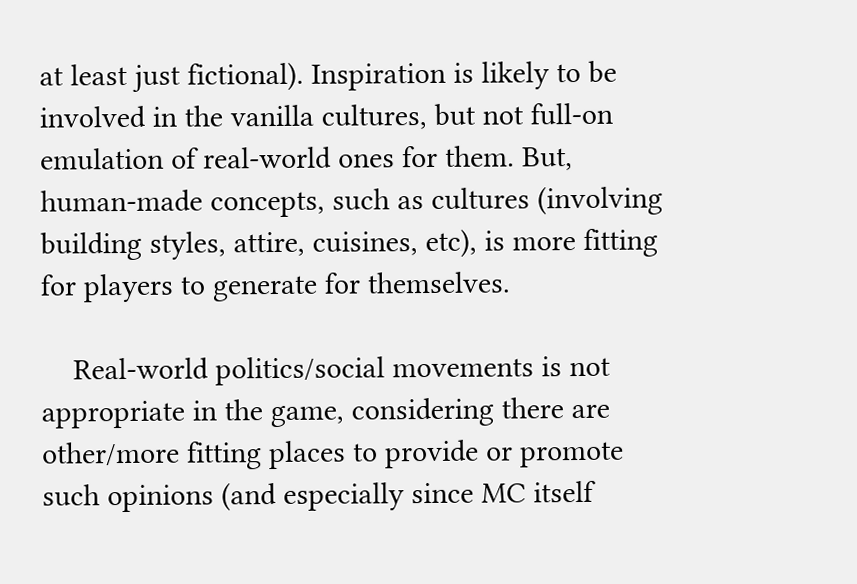at least just fictional). Inspiration is likely to be involved in the vanilla cultures, but not full-on emulation of real-world ones for them. But, human-made concepts, such as cultures (involving building styles, attire, cuisines, etc), is more fitting for players to generate for themselves.

    Real-world politics/social movements is not appropriate in the game, considering there are other/more fitting places to provide or promote such opinions (and especially since MC itself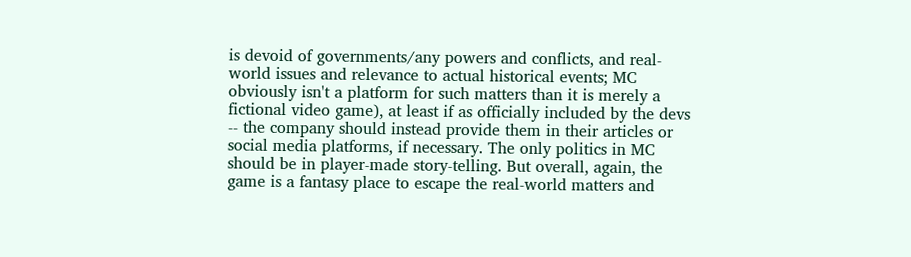is devoid of governments/any powers and conflicts, and real-world issues and relevance to actual historical events; MC obviously isn't a platform for such matters than it is merely a fictional video game), at least if as officially included by the devs -- the company should instead provide them in their articles or social media platforms, if necessary. The only politics in MC should be in player-made story-telling. But overall, again, the game is a fantasy place to escape the real-world matters and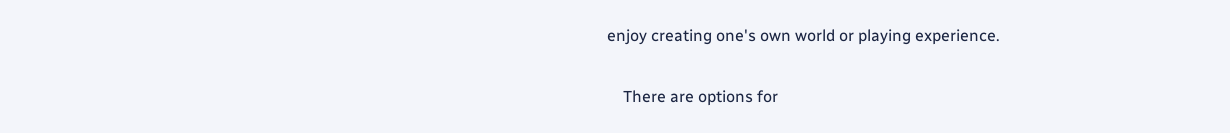enjoy creating one's own world or playing experience.

    There are options for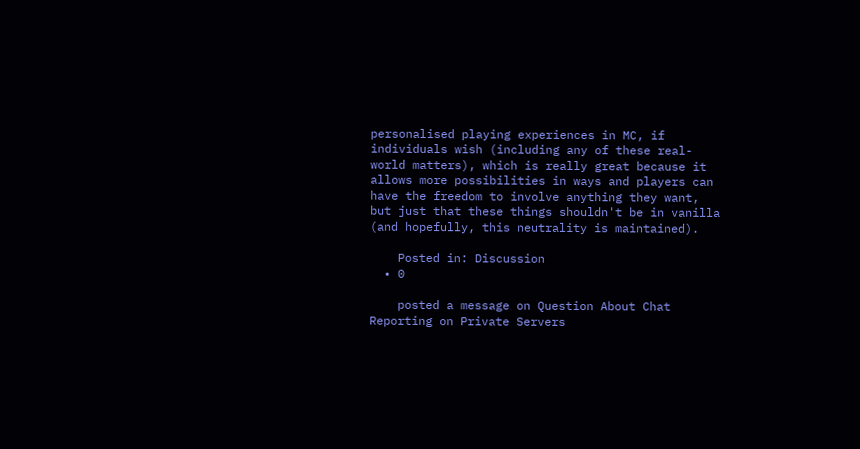personalised playing experiences in MC, if individuals wish (including any of these real-world matters), which is really great because it allows more possibilities in ways and players can have the freedom to involve anything they want, but just that these things shouldn't be in vanilla (and hopefully, this neutrality is maintained).

    Posted in: Discussion
  • 0

    posted a message on Question About Chat Reporting on Private Servers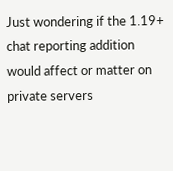Just wondering if the 1.19+ chat reporting addition would affect or matter on private servers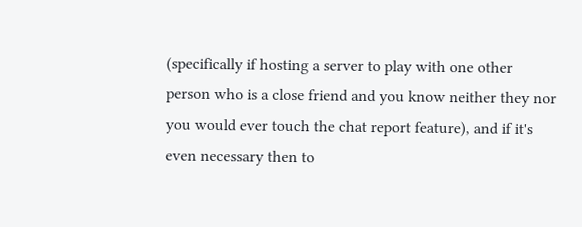(specifically if hosting a server to play with one other person who is a close friend and you know neither they nor you would ever touch the chat report feature), and if it's even necessary then to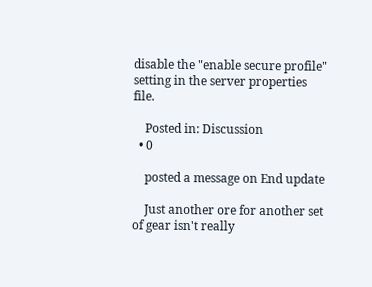disable the "enable secure profile" setting in the server properties file.

    Posted in: Discussion
  • 0

    posted a message on End update

    Just another ore for another set of gear isn't really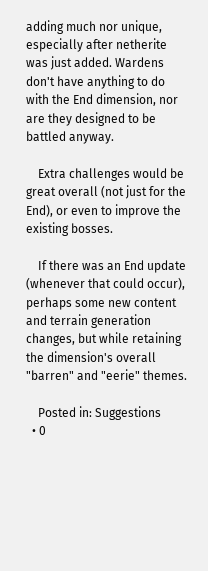adding much nor unique, especially after netherite was just added. Wardens don't have anything to do with the End dimension, nor are they designed to be battled anyway.

    Extra challenges would be great overall (not just for the End), or even to improve the existing bosses.

    If there was an End update (whenever that could occur), perhaps some new content and terrain generation changes, but while retaining the dimension's overall "barren" and "eerie" themes.

    Posted in: Suggestions
  • 0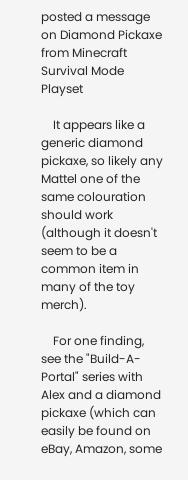posted a message on Diamond Pickaxe from Minecraft Survival Mode Playset

    It appears like a generic diamond pickaxe, so likely any Mattel one of the same colouration should work (although it doesn't seem to be a common item in many of the toy merch).

    For one finding, see the "Build-A-Portal" series with Alex and a diamond pickaxe (which can easily be found on eBay, Amazon, some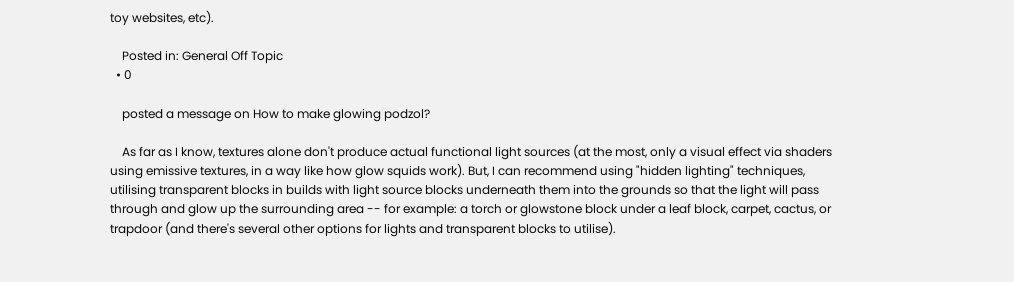toy websites, etc).

    Posted in: General Off Topic
  • 0

    posted a message on How to make glowing podzol?

    As far as I know, textures alone don't produce actual functional light sources (at the most, only a visual effect via shaders using emissive textures, in a way like how glow squids work). But, I can recommend using "hidden lighting" techniques, utilising transparent blocks in builds with light source blocks underneath them into the grounds so that the light will pass through and glow up the surrounding area -- for example: a torch or glowstone block under a leaf block, carpet, cactus, or trapdoor (and there's several other options for lights and transparent blocks to utilise).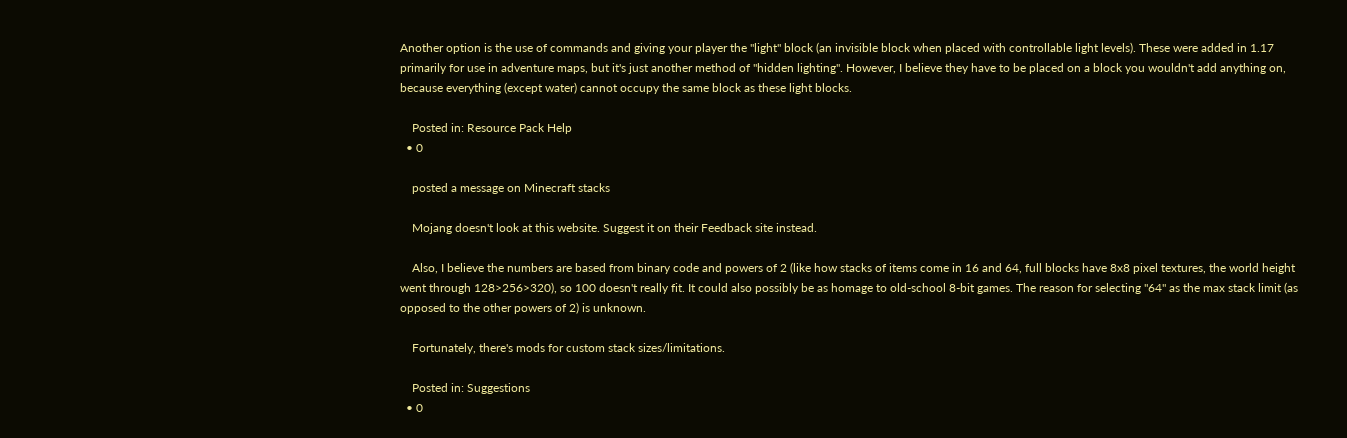Another option is the use of commands and giving your player the "light" block (an invisible block when placed with controllable light levels). These were added in 1.17 primarily for use in adventure maps, but it's just another method of "hidden lighting". However, I believe they have to be placed on a block you wouldn't add anything on, because everything (except water) cannot occupy the same block as these light blocks.

    Posted in: Resource Pack Help
  • 0

    posted a message on Minecraft stacks

    Mojang doesn't look at this website. Suggest it on their Feedback site instead.

    Also, I believe the numbers are based from binary code and powers of 2 (like how stacks of items come in 16 and 64, full blocks have 8x8 pixel textures, the world height went through 128>256>320), so 100 doesn't really fit. It could also possibly be as homage to old-school 8-bit games. The reason for selecting "64" as the max stack limit (as opposed to the other powers of 2) is unknown.

    Fortunately, there's mods for custom stack sizes/limitations.

    Posted in: Suggestions
  • 0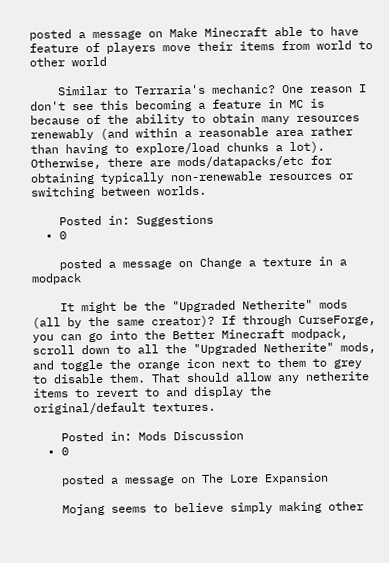posted a message on Make Minecraft able to have feature of players move their items from world to other world

    Similar to Terraria's mechanic? One reason I don't see this becoming a feature in MC is because of the ability to obtain many resources renewably (and within a reasonable area rather than having to explore/load chunks a lot). Otherwise, there are mods/datapacks/etc for obtaining typically non-renewable resources or switching between worlds.

    Posted in: Suggestions
  • 0

    posted a message on Change a texture in a modpack

    It might be the "Upgraded Netherite" mods (all by the same creator)? If through CurseForge, you can go into the Better Minecraft modpack, scroll down to all the "Upgraded Netherite" mods, and toggle the orange icon next to them to grey to disable them. That should allow any netherite items to revert to and display the original/default textures.

    Posted in: Mods Discussion
  • 0

    posted a message on The Lore Expansion

    Mojang seems to believe simply making other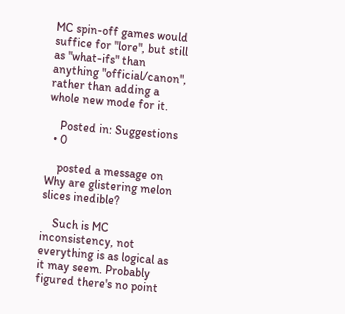MC spin-off games would suffice for "lore", but still as "what-ifs" than anything "official/canon", rather than adding a whole new mode for it.

    Posted in: Suggestions
  • 0

    posted a message on Why are glistering melon slices inedible?

    Such is MC inconsistency, not everything is as logical as it may seem. Probably figured there's no point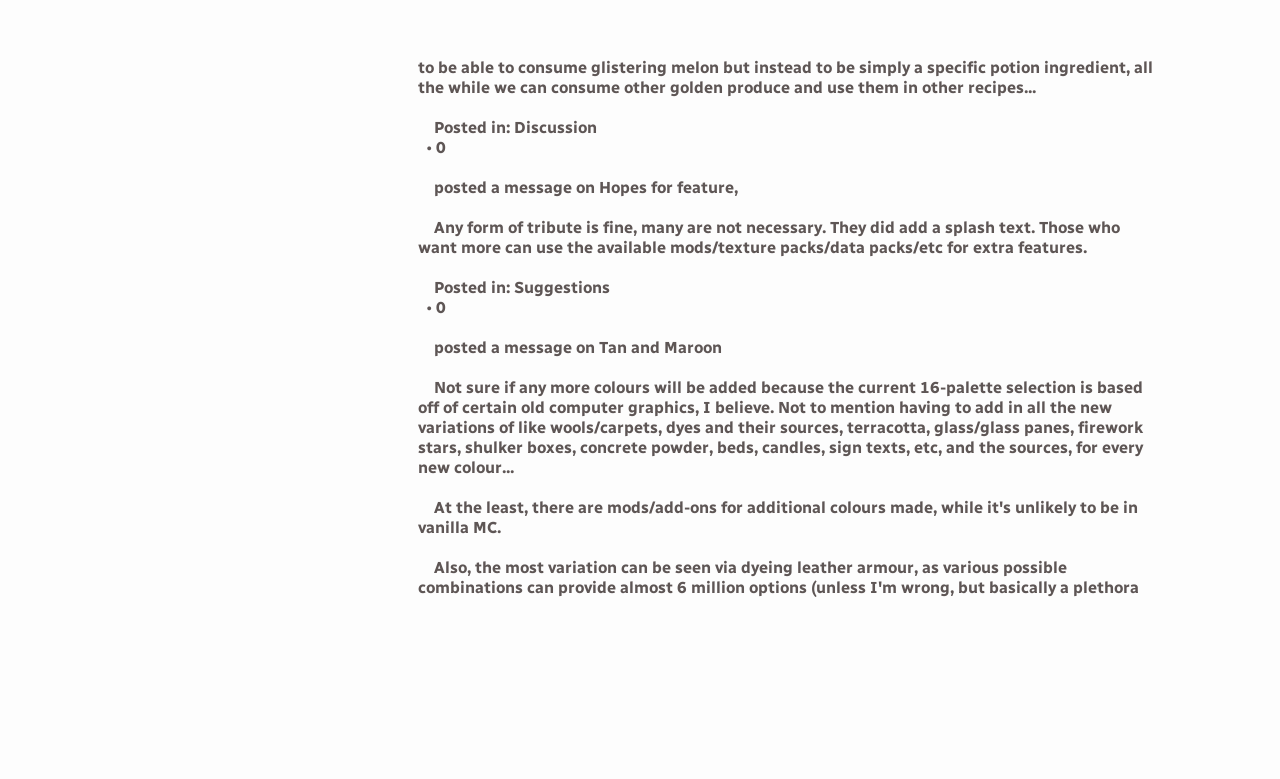to be able to consume glistering melon but instead to be simply a specific potion ingredient, all the while we can consume other golden produce and use them in other recipes...

    Posted in: Discussion
  • 0

    posted a message on Hopes for feature,

    Any form of tribute is fine, many are not necessary. They did add a splash text. Those who want more can use the available mods/texture packs/data packs/etc for extra features.

    Posted in: Suggestions
  • 0

    posted a message on Tan and Maroon

    Not sure if any more colours will be added because the current 16-palette selection is based off of certain old computer graphics, I believe. Not to mention having to add in all the new variations of like wools/carpets, dyes and their sources, terracotta, glass/glass panes, firework stars, shulker boxes, concrete powder, beds, candles, sign texts, etc, and the sources, for every new colour...

    At the least, there are mods/add-ons for additional colours made, while it's unlikely to be in vanilla MC.

    Also, the most variation can be seen via dyeing leather armour, as various possible combinations can provide almost 6 million options (unless I'm wrong, but basically a plethora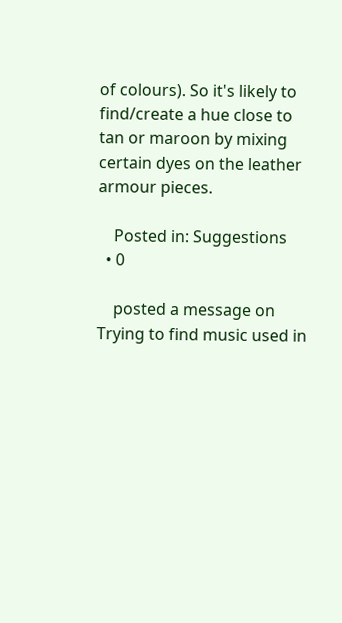of colours). So it's likely to find/create a hue close to tan or maroon by mixing certain dyes on the leather armour pieces.

    Posted in: Suggestions
  • 0

    posted a message on Trying to find music used in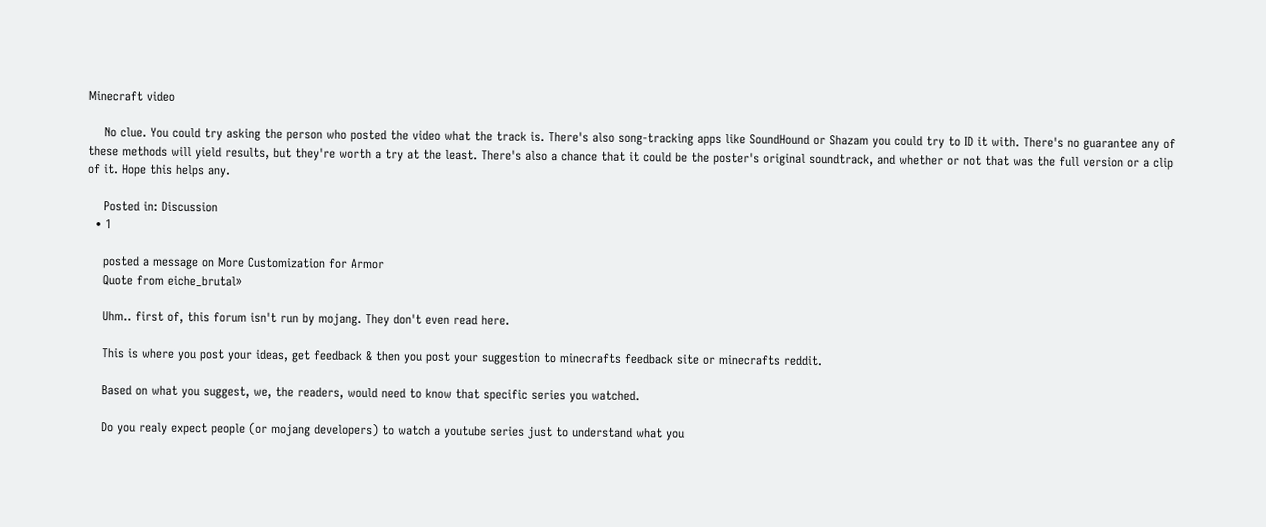Minecraft video

    No clue. You could try asking the person who posted the video what the track is. There's also song-tracking apps like SoundHound or Shazam you could try to ID it with. There's no guarantee any of these methods will yield results, but they're worth a try at the least. There's also a chance that it could be the poster's original soundtrack, and whether or not that was the full version or a clip of it. Hope this helps any.

    Posted in: Discussion
  • 1

    posted a message on More Customization for Armor
    Quote from eiche_brutal»

    Uhm.. first of, this forum isn't run by mojang. They don't even read here.

    This is where you post your ideas, get feedback & then you post your suggestion to minecrafts feedback site or minecrafts reddit.

    Based on what you suggest, we, the readers, would need to know that specific series you watched.

    Do you realy expect people (or mojang developers) to watch a youtube series just to understand what you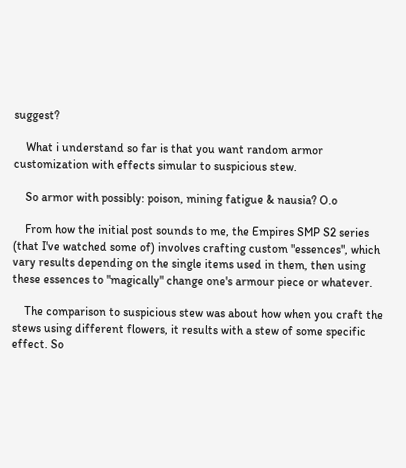suggest?

    What i understand so far is that you want random armor customization with effects simular to suspicious stew.

    So armor with possibly: poison, mining fatigue & nausia? O.o

    From how the initial post sounds to me, the Empires SMP S2 series (that I've watched some of) involves crafting custom "essences", which vary results depending on the single items used in them, then using these essences to "magically" change one's armour piece or whatever.

    The comparison to suspicious stew was about how when you craft the stews using different flowers, it results with a stew of some specific effect. So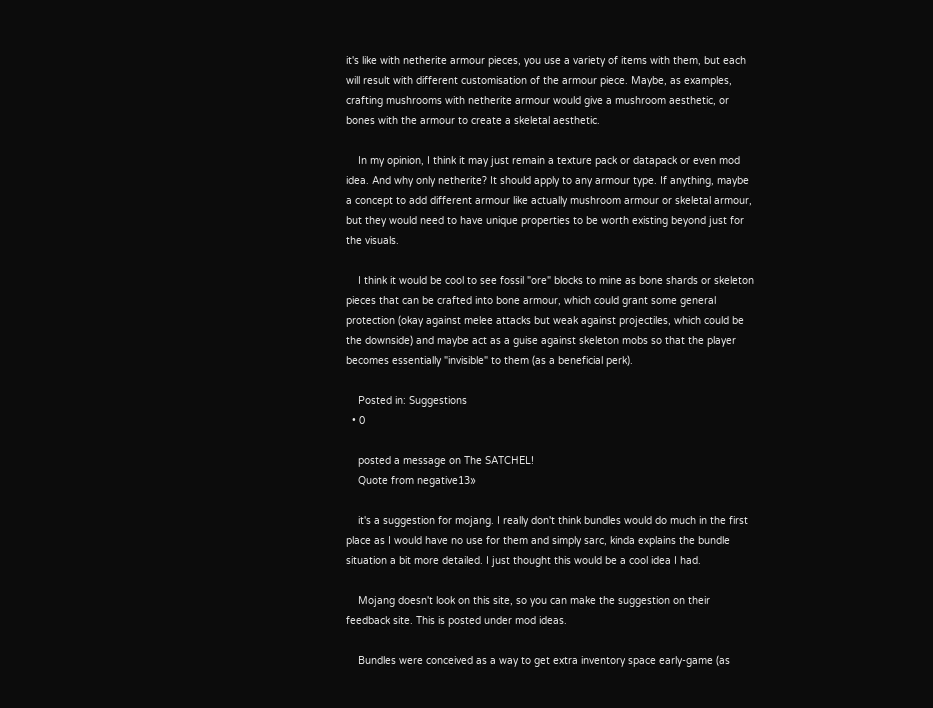it's like with netherite armour pieces, you use a variety of items with them, but each will result with different customisation of the armour piece. Maybe, as examples, crafting mushrooms with netherite armour would give a mushroom aesthetic, or bones with the armour to create a skeletal aesthetic.

    In my opinion, I think it may just remain a texture pack or datapack or even mod idea. And why only netherite? It should apply to any armour type. If anything, maybe a concept to add different armour like actually mushroom armour or skeletal armour, but they would need to have unique properties to be worth existing beyond just for the visuals.

    I think it would be cool to see fossil "ore" blocks to mine as bone shards or skeleton pieces that can be crafted into bone armour, which could grant some general protection (okay against melee attacks but weak against projectiles, which could be the downside) and maybe act as a guise against skeleton mobs so that the player becomes essentially "invisible" to them (as a beneficial perk).

    Posted in: Suggestions
  • 0

    posted a message on The SATCHEL!
    Quote from negative13»

    it's a suggestion for mojang. I really don't think bundles would do much in the first place as I would have no use for them and simply sarc, kinda explains the bundle situation a bit more detailed. I just thought this would be a cool idea I had.

    Mojang doesn't look on this site, so you can make the suggestion on their feedback site. This is posted under mod ideas.

    Bundles were conceived as a way to get extra inventory space early-game (as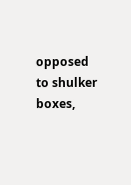opposed to shulker boxes,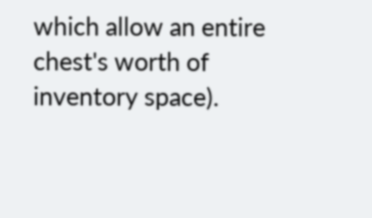which allow an entire chest's worth of inventory space).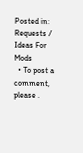Posted in: Requests / Ideas For Mods
  • To post a comment, please .